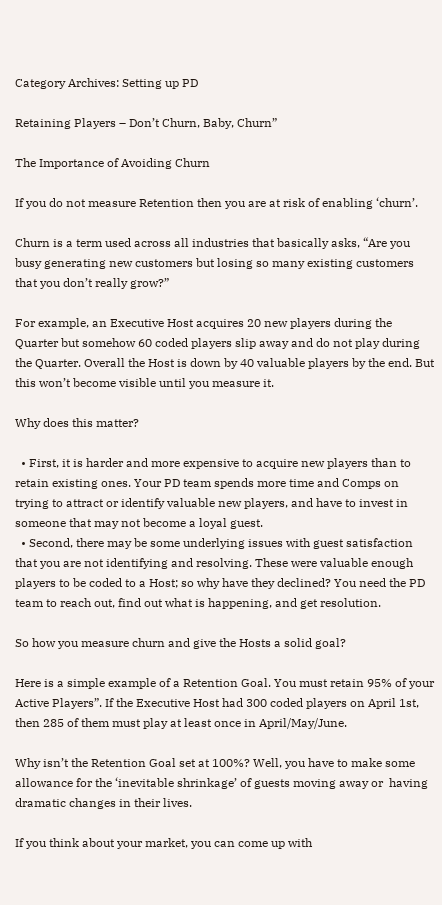Category Archives: Setting up PD

Retaining Players – Don’t Churn, Baby, Churn”

The Importance of Avoiding Churn

If you do not measure Retention then you are at risk of enabling ‘churn’.

Churn is a term used across all industries that basically asks, “Are you busy generating new customers but losing so many existing customers that you don’t really grow?”

For example, an Executive Host acquires 20 new players during the Quarter but somehow 60 coded players slip away and do not play during the Quarter. Overall the Host is down by 40 valuable players by the end. But this won’t become visible until you measure it.

Why does this matter?

  • First, it is harder and more expensive to acquire new players than to retain existing ones. Your PD team spends more time and Comps on trying to attract or identify valuable new players, and have to invest in someone that may not become a loyal guest.
  • Second, there may be some underlying issues with guest satisfaction that you are not identifying and resolving. These were valuable enough players to be coded to a Host; so why have they declined? You need the PD team to reach out, find out what is happening, and get resolution.

So how you measure churn and give the Hosts a solid goal?

Here is a simple example of a Retention Goal. You must retain 95% of your Active Players”. If the Executive Host had 300 coded players on April 1st, then 285 of them must play at least once in April/May/June.

Why isn’t the Retention Goal set at 100%? Well, you have to make some allowance for the ‘inevitable shrinkage’ of guests moving away or  having dramatic changes in their lives.

If you think about your market, you can come up with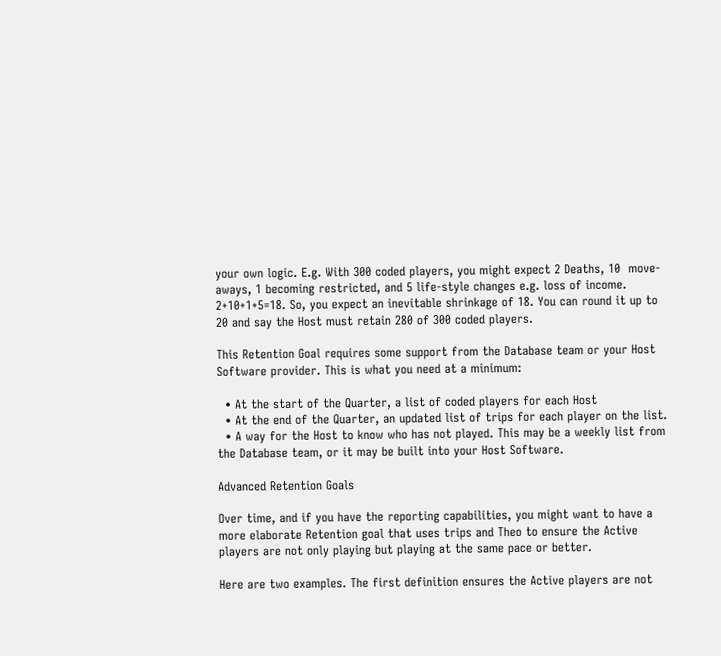your own logic. E.g. With 300 coded players, you might expect 2 Deaths, 10  move-aways, 1 becoming restricted, and 5 life-style changes e.g. loss of income. 2+10+1+5=18. So, you expect an inevitable shrinkage of 18. You can round it up to 20 and say the Host must retain 280 of 300 coded players.

This Retention Goal requires some support from the Database team or your Host Software provider. This is what you need at a minimum:

  • At the start of the Quarter, a list of coded players for each Host
  • At the end of the Quarter, an updated list of trips for each player on the list.
  • A way for the Host to know who has not played. This may be a weekly list from the Database team, or it may be built into your Host Software.

Advanced Retention Goals

Over time, and if you have the reporting capabilities, you might want to have a more elaborate Retention goal that uses trips and Theo to ensure the Active players are not only playing but playing at the same pace or better.

Here are two examples. The first definition ensures the Active players are not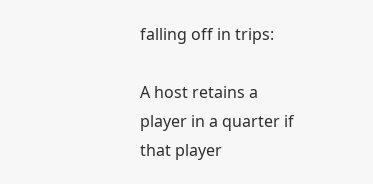falling off in trips:

A host retains a player in a quarter if that player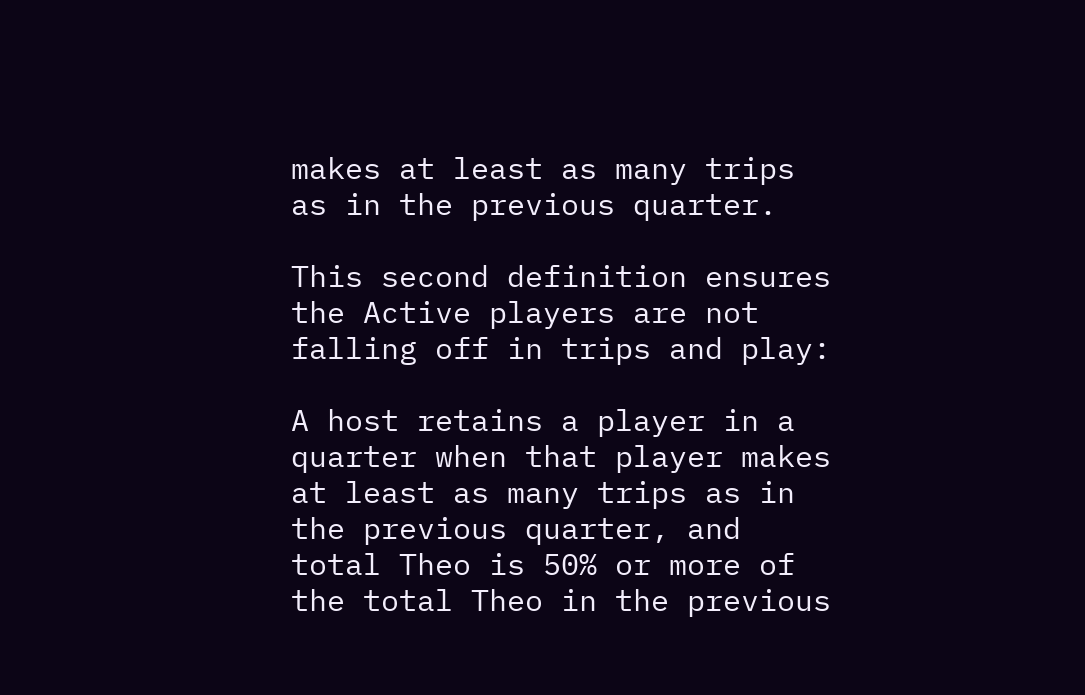makes at least as many trips as in the previous quarter.

This second definition ensures the Active players are not falling off in trips and play:

A host retains a player in a quarter when that player makes at least as many trips as in the previous quarter, and total Theo is 50% or more of the total Theo in the previous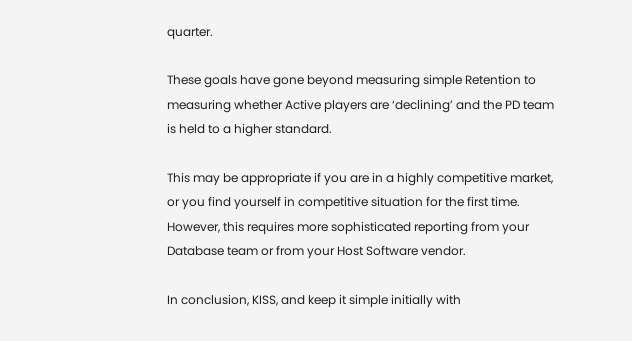quarter.

These goals have gone beyond measuring simple Retention to measuring whether Active players are ‘declining’ and the PD team is held to a higher standard.

This may be appropriate if you are in a highly competitive market, or you find yourself in competitive situation for the first time. However, this requires more sophisticated reporting from your Database team or from your Host Software vendor.

In conclusion, KISS, and keep it simple initially with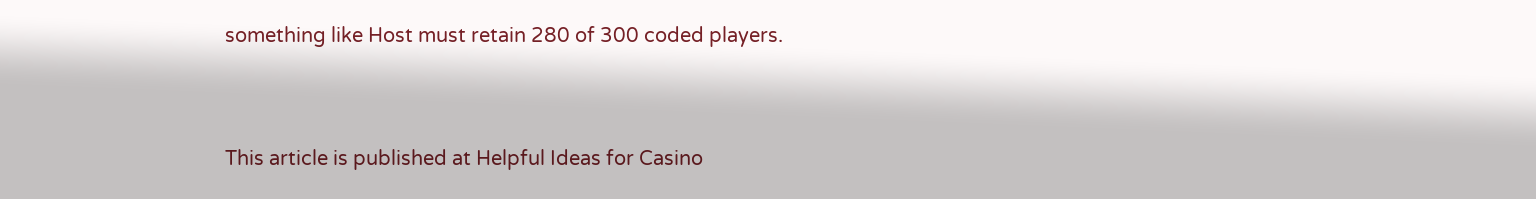something like Host must retain 280 of 300 coded players.


This article is published at Helpful Ideas for Casino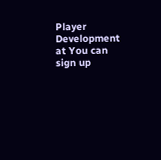Player Development at You can sign up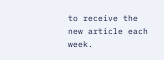to receive the new article each week.